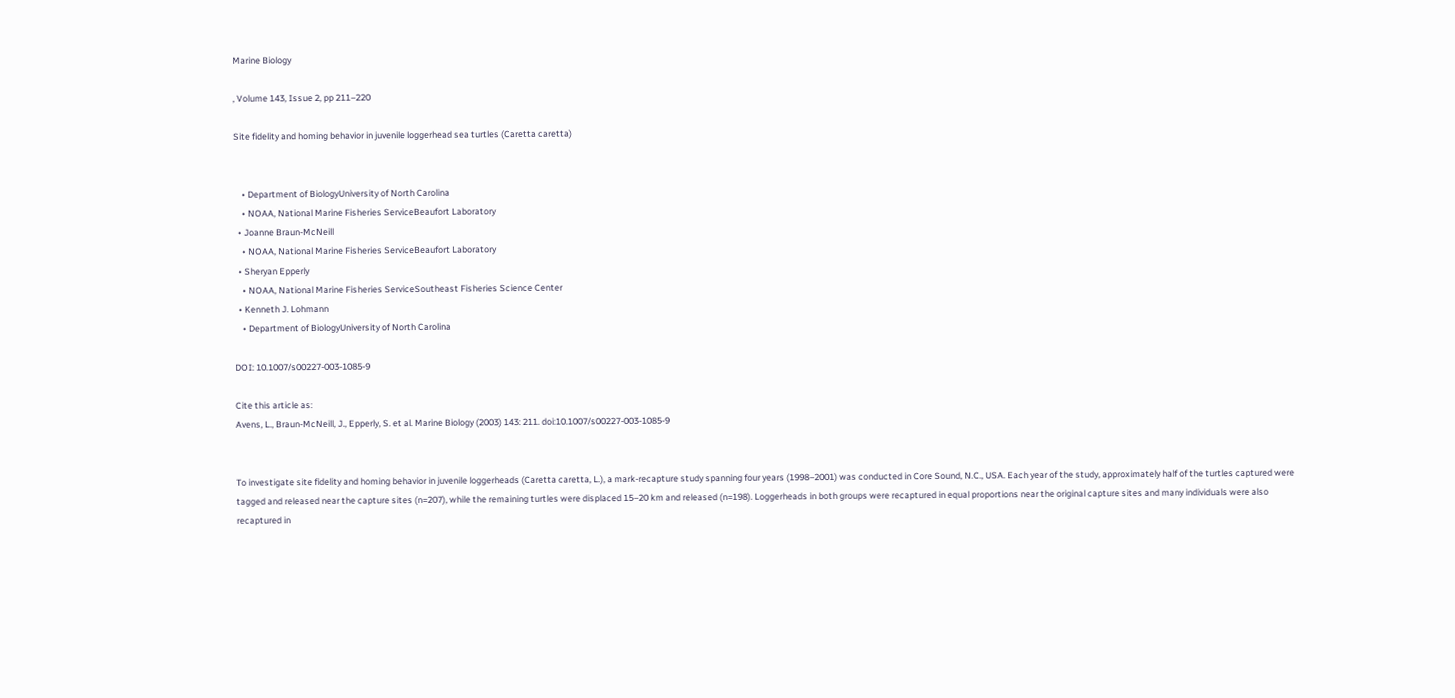Marine Biology

, Volume 143, Issue 2, pp 211–220

Site fidelity and homing behavior in juvenile loggerhead sea turtles (Caretta caretta)


    • Department of BiologyUniversity of North Carolina
    • NOAA, National Marine Fisheries ServiceBeaufort Laboratory
  • Joanne Braun-McNeill
    • NOAA, National Marine Fisheries ServiceBeaufort Laboratory
  • Sheryan Epperly
    • NOAA, National Marine Fisheries ServiceSoutheast Fisheries Science Center
  • Kenneth J. Lohmann
    • Department of BiologyUniversity of North Carolina

DOI: 10.1007/s00227-003-1085-9

Cite this article as:
Avens, L., Braun-McNeill, J., Epperly, S. et al. Marine Biology (2003) 143: 211. doi:10.1007/s00227-003-1085-9


To investigate site fidelity and homing behavior in juvenile loggerheads (Caretta caretta, L.), a mark-recapture study spanning four years (1998–2001) was conducted in Core Sound, N.C., USA. Each year of the study, approximately half of the turtles captured were tagged and released near the capture sites (n=207), while the remaining turtles were displaced 15–20 km and released (n=198). Loggerheads in both groups were recaptured in equal proportions near the original capture sites and many individuals were also recaptured in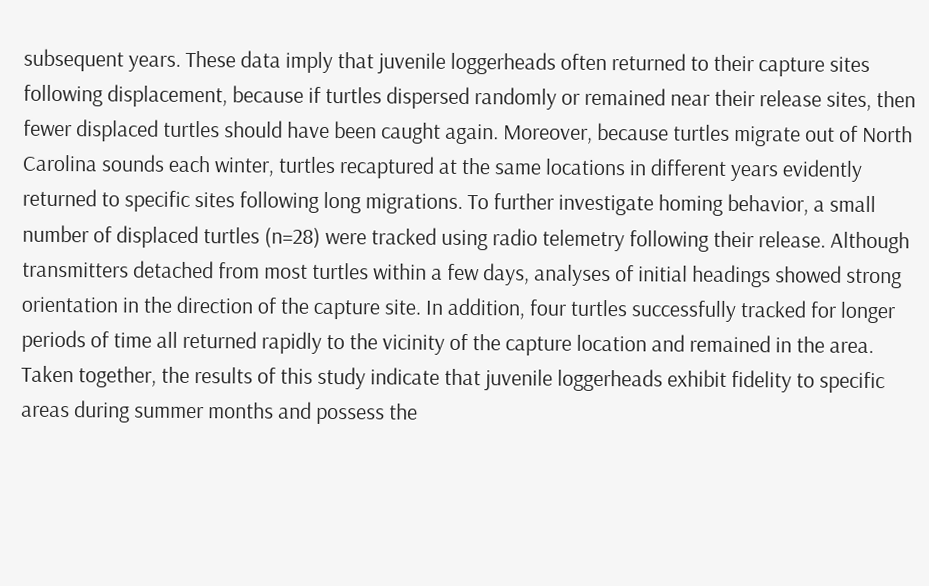subsequent years. These data imply that juvenile loggerheads often returned to their capture sites following displacement, because if turtles dispersed randomly or remained near their release sites, then fewer displaced turtles should have been caught again. Moreover, because turtles migrate out of North Carolina sounds each winter, turtles recaptured at the same locations in different years evidently returned to specific sites following long migrations. To further investigate homing behavior, a small number of displaced turtles (n=28) were tracked using radio telemetry following their release. Although transmitters detached from most turtles within a few days, analyses of initial headings showed strong orientation in the direction of the capture site. In addition, four turtles successfully tracked for longer periods of time all returned rapidly to the vicinity of the capture location and remained in the area. Taken together, the results of this study indicate that juvenile loggerheads exhibit fidelity to specific areas during summer months and possess the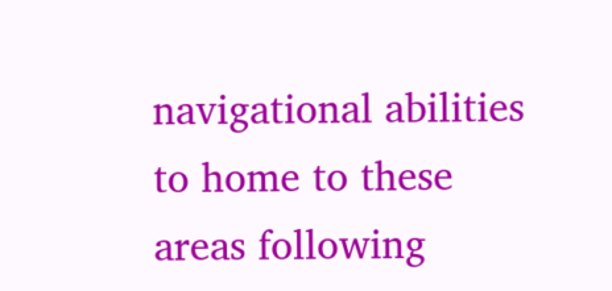navigational abilities to home to these areas following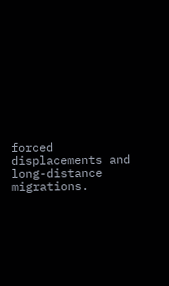forced displacements and long-distance migrations.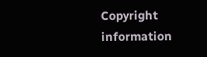Copyright information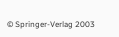© Springer-Verlag 2003